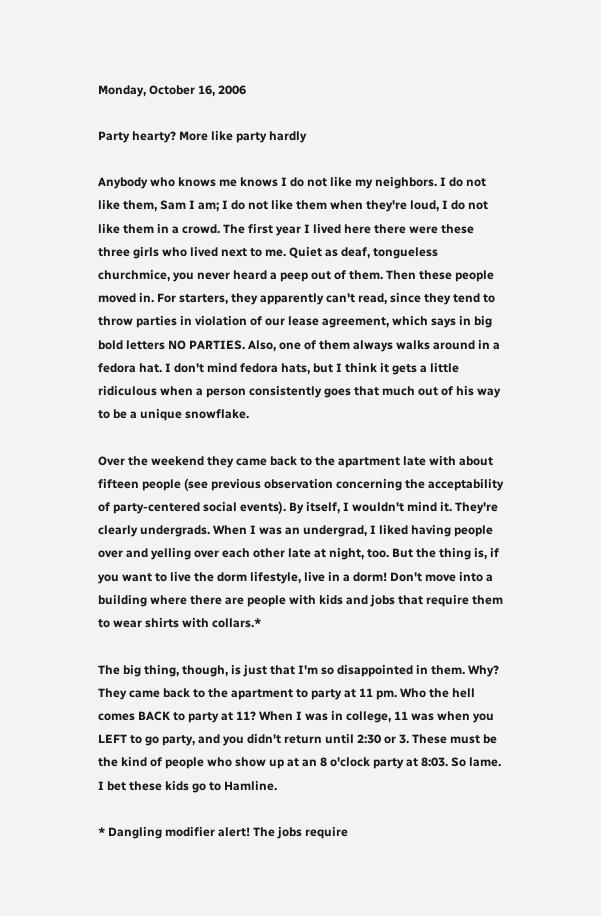Monday, October 16, 2006

Party hearty? More like party hardly

Anybody who knows me knows I do not like my neighbors. I do not like them, Sam I am; I do not like them when they're loud, I do not like them in a crowd. The first year I lived here there were these three girls who lived next to me. Quiet as deaf, tongueless churchmice, you never heard a peep out of them. Then these people moved in. For starters, they apparently can't read, since they tend to throw parties in violation of our lease agreement, which says in big bold letters NO PARTIES. Also, one of them always walks around in a fedora hat. I don't mind fedora hats, but I think it gets a little ridiculous when a person consistently goes that much out of his way to be a unique snowflake.

Over the weekend they came back to the apartment late with about fifteen people (see previous observation concerning the acceptability of party-centered social events). By itself, I wouldn't mind it. They're clearly undergrads. When I was an undergrad, I liked having people over and yelling over each other late at night, too. But the thing is, if you want to live the dorm lifestyle, live in a dorm! Don't move into a building where there are people with kids and jobs that require them to wear shirts with collars.*

The big thing, though, is just that I'm so disappointed in them. Why? They came back to the apartment to party at 11 pm. Who the hell comes BACK to party at 11? When I was in college, 11 was when you LEFT to go party, and you didn't return until 2:30 or 3. These must be the kind of people who show up at an 8 o'clock party at 8:03. So lame. I bet these kids go to Hamline.

* Dangling modifier alert! The jobs require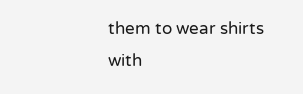them to wear shirts with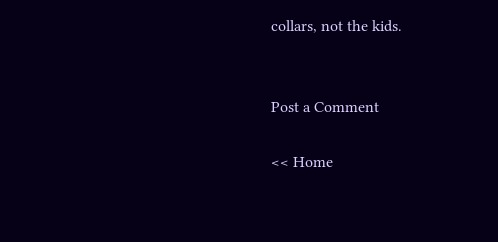collars, not the kids.


Post a Comment

<< Home